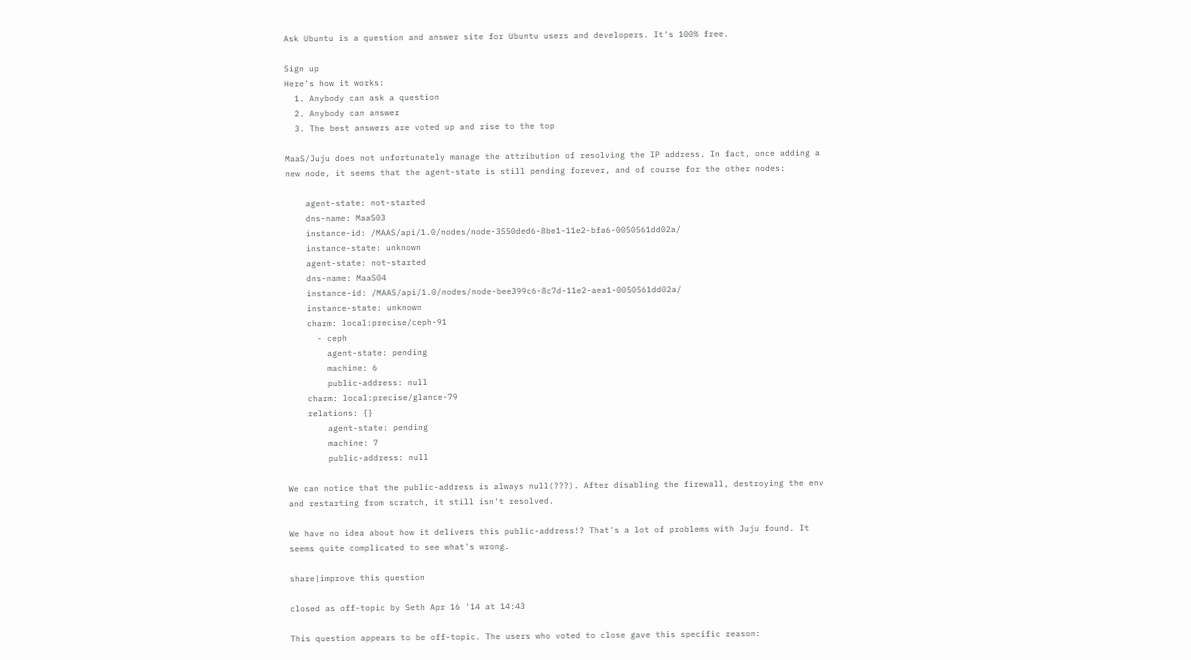Ask Ubuntu is a question and answer site for Ubuntu users and developers. It's 100% free.

Sign up
Here's how it works:
  1. Anybody can ask a question
  2. Anybody can answer
  3. The best answers are voted up and rise to the top

MaaS/Juju does not unfortunately manage the attribution of resolving the IP address. In fact, once adding a new node, it seems that the agent-state is still pending forever, and of course for the other nodes:

    agent-state: not-started
    dns-name: MaaS03
    instance-id: /MAAS/api/1.0/nodes/node-3550ded6-8be1-11e2-bfa6-0050561dd02a/
    instance-state: unknown
    agent-state: not-started
    dns-name: MaaS04
    instance-id: /MAAS/api/1.0/nodes/node-bee399c6-8c7d-11e2-aea1-0050561dd02a/
    instance-state: unknown
    charm: local:precise/ceph-91
      - ceph
        agent-state: pending
        machine: 6
        public-address: null
    charm: local:precise/glance-79
    relations: {}
        agent-state: pending
        machine: 7
        public-address: null

We can notice that the public-address is always null(???). After disabling the firewall, destroying the env and restarting from scratch, it still isn't resolved.

We have no idea about how it delivers this public-address!? That's a lot of problems with Juju found. It seems quite complicated to see what's wrong.

share|improve this question

closed as off-topic by Seth Apr 16 '14 at 14:43

This question appears to be off-topic. The users who voted to close gave this specific reason: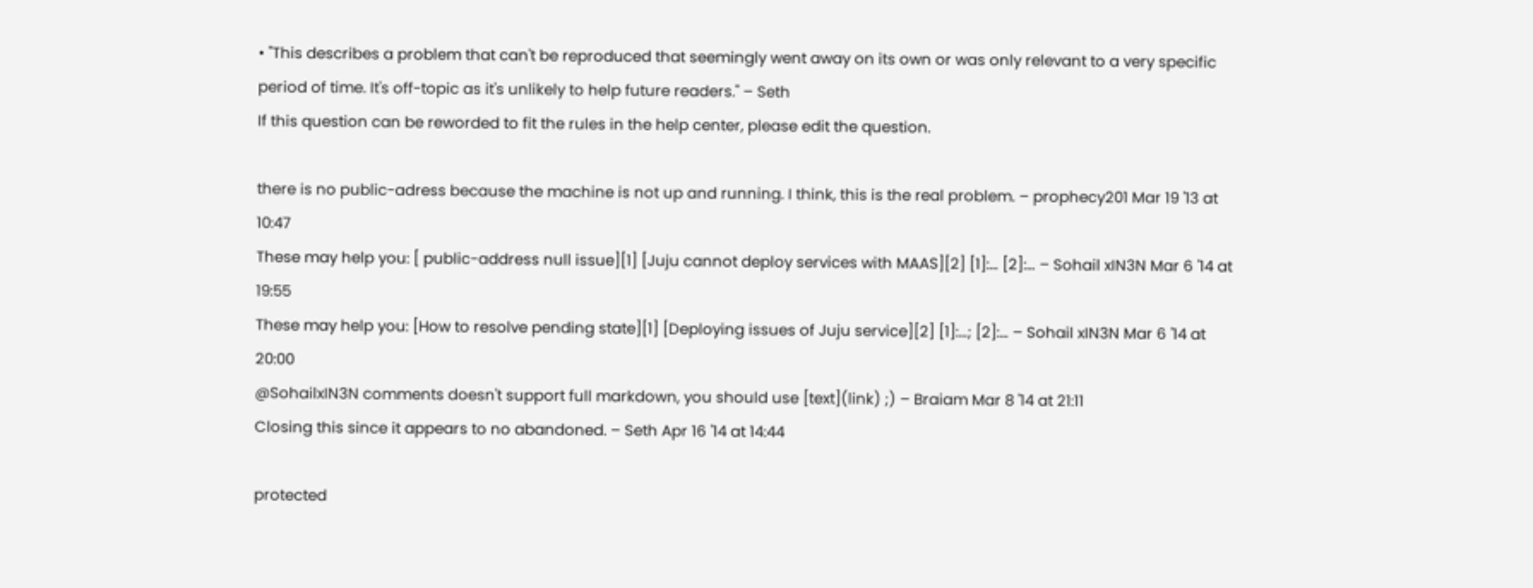• "This describes a problem that can't be reproduced that seemingly went away on its own or was only relevant to a very specific period of time. It's off-topic as it's unlikely to help future readers." – Seth
If this question can be reworded to fit the rules in the help center, please edit the question.

there is no public-adress because the machine is not up and running. I think, this is the real problem. – prophecy201 Mar 19 '13 at 10:47
These may help you: [ public-address null issue][1] [Juju cannot deploy services with MAAS][2] [1]:… [2]:… – Sohail xIN3N Mar 6 '14 at 19:55
These may help you: [How to resolve pending state][1] [Deploying issues of Juju service][2] [1]:…; [2]:… – Sohail xIN3N Mar 6 '14 at 20:00
@SohailxIN3N comments doesn't support full markdown, you should use [text](link) ;) – Braiam Mar 8 '14 at 21:11
Closing this since it appears to no abandoned. – Seth Apr 16 '14 at 14:44

protected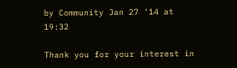by Community Jan 27 '14 at 19:32

Thank you for your interest in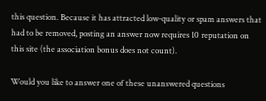this question. Because it has attracted low-quality or spam answers that had to be removed, posting an answer now requires 10 reputation on this site (the association bonus does not count).

Would you like to answer one of these unanswered questions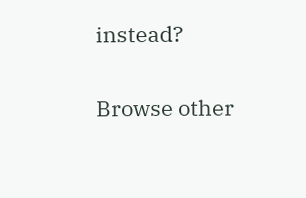instead?

Browse other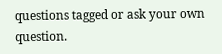questions tagged or ask your own question.